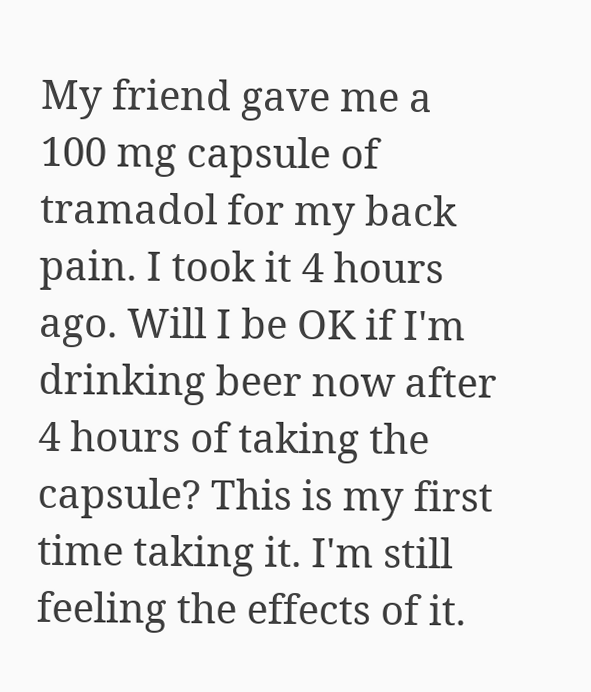My friend gave me a 100 mg capsule of tramadol for my back pain. I took it 4 hours ago. Will I be OK if I'm drinking beer now after 4 hours of taking the capsule? This is my first time taking it. I'm still feeling the effects of it.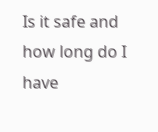Is it safe and how long do I have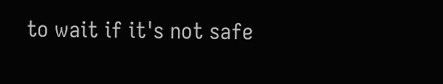to wait if it's not safe